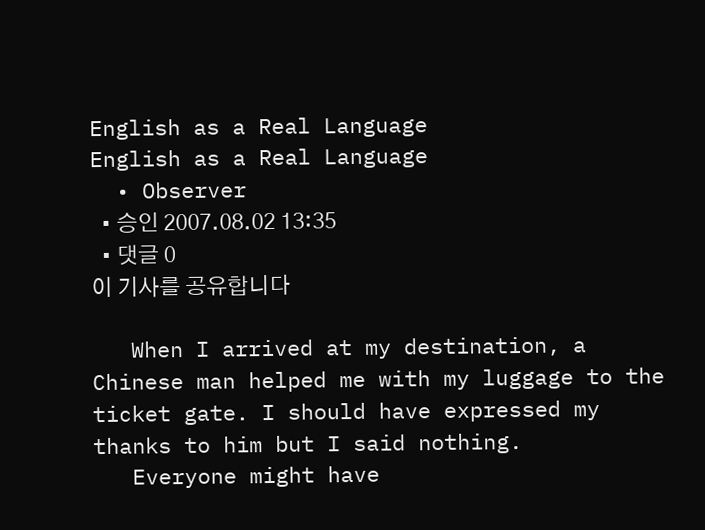English as a Real Language
English as a Real Language
  • Observer
  • 승인 2007.08.02 13:35
  • 댓글 0
이 기사를 공유합니다

   When I arrived at my destination, a Chinese man helped me with my luggage to the ticket gate. I should have expressed my thanks to him but I said nothing.
   Everyone might have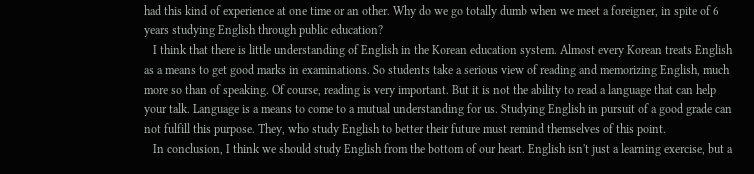had this kind of experience at one time or an other. Why do we go totally dumb when we meet a foreigner, in spite of 6 years studying English through public education?
   I think that there is little understanding of English in the Korean education system. Almost every Korean treats English as a means to get good marks in examinations. So students take a serious view of reading and memorizing English, much more so than of speaking. Of course, reading is very important. But it is not the ability to read a language that can help your talk. Language is a means to come to a mutual understanding for us. Studying English in pursuit of a good grade can not fulfill this purpose. They, who study English to better their future must remind themselves of this point.
   In conclusion, I think we should study English from the bottom of our heart. English isn't just a learning exercise, but a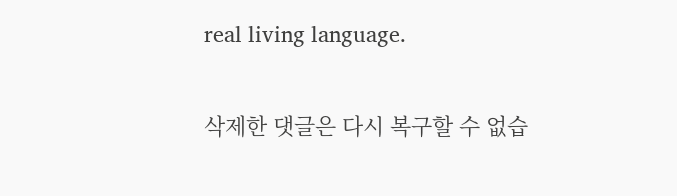real living language.

삭제한 댓글은 다시 복구할 수 없습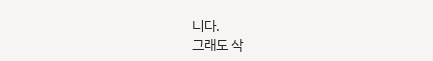니다.
그래도 삭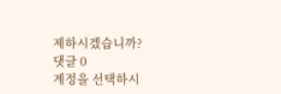제하시겠습니까?
댓글 0
계정을 선택하시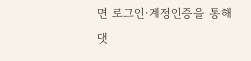면 로그인·계정인증을 통해
댓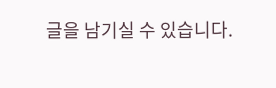글을 남기실 수 있습니다.